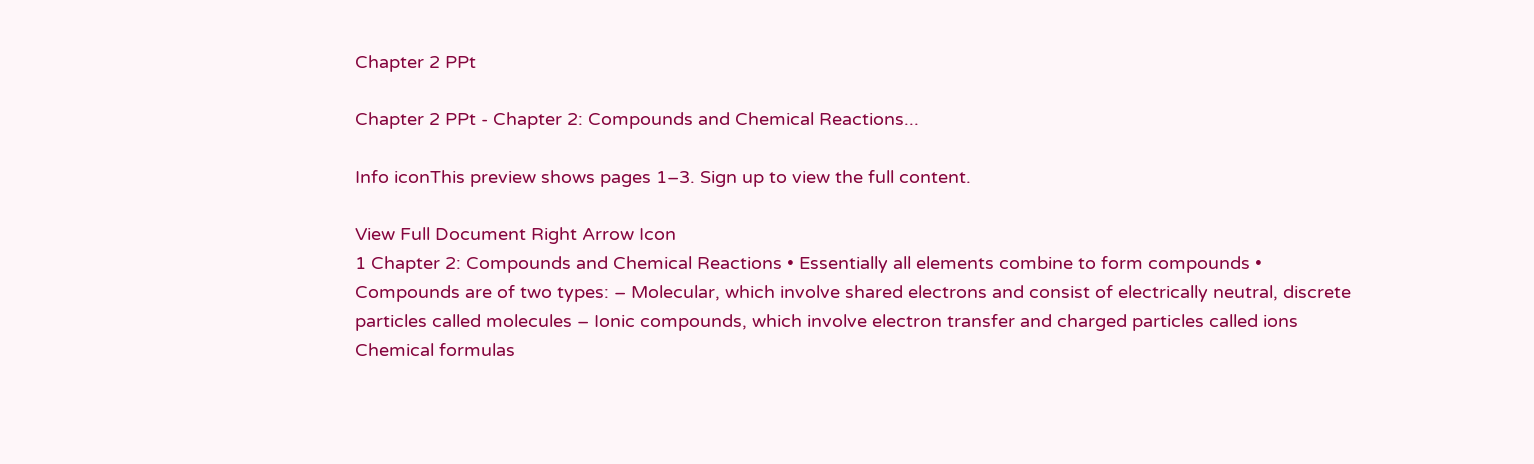Chapter 2 PPt

Chapter 2 PPt - Chapter 2: Compounds and Chemical Reactions...

Info iconThis preview shows pages 1–3. Sign up to view the full content.

View Full Document Right Arrow Icon
1 Chapter 2: Compounds and Chemical Reactions • Essentially all elements combine to form compounds • Compounds are of two types: – Molecular, which involve shared electrons and consist of electrically neutral, discrete particles called molecules – Ionic compounds, which involve electron transfer and charged particles called ions Chemical formulas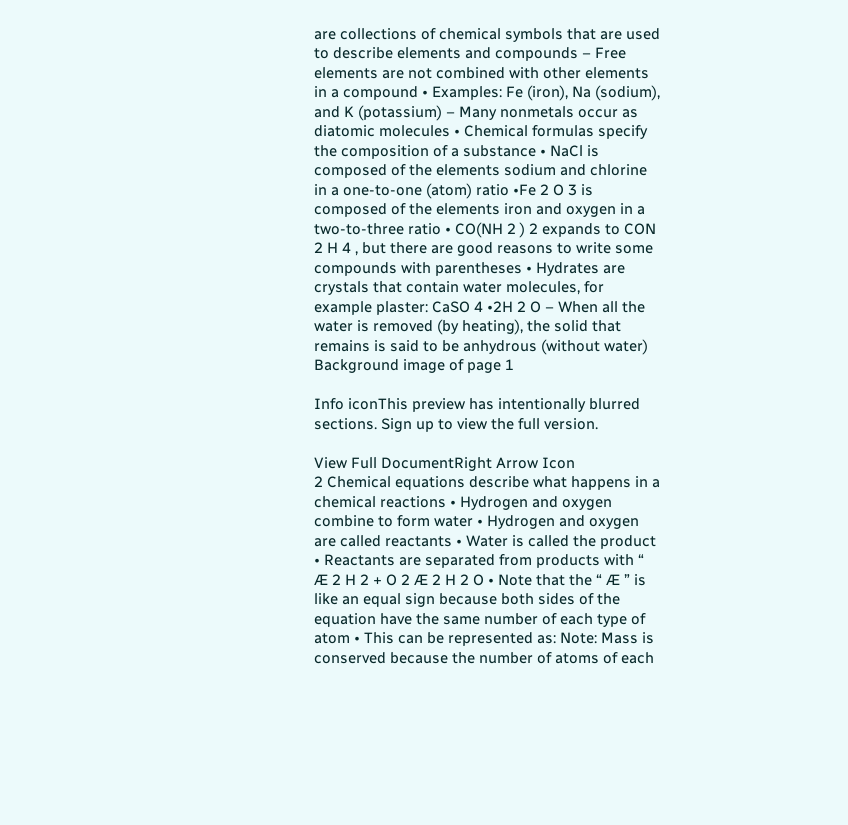are collections of chemical symbols that are used to describe elements and compounds – Free elements are not combined with other elements in a compound • Examples: Fe (iron), Na (sodium), and K (potassium) – Many nonmetals occur as diatomic molecules • Chemical formulas specify the composition of a substance • NaCl is composed of the elements sodium and chlorine in a one-to-one (atom) ratio •Fe 2 O 3 is composed of the elements iron and oxygen in a two-to-three ratio • CO(NH 2 ) 2 expands to CON 2 H 4 , but there are good reasons to write some compounds with parentheses • Hydrates are crystals that contain water molecules, for example plaster: CaSO 4 •2H 2 O – When all the water is removed (by heating), the solid that remains is said to be anhydrous (without water)
Background image of page 1

Info iconThis preview has intentionally blurred sections. Sign up to view the full version.

View Full DocumentRight Arrow Icon
2 Chemical equations describe what happens in a chemical reactions • Hydrogen and oxygen combine to form water • Hydrogen and oxygen are called reactants • Water is called the product • Reactants are separated from products with “ Æ 2 H 2 + O 2 Æ 2 H 2 O • Note that the “ Æ ” is like an equal sign because both sides of the equation have the same number of each type of atom • This can be represented as: Note: Mass is conserved because the number of atoms of each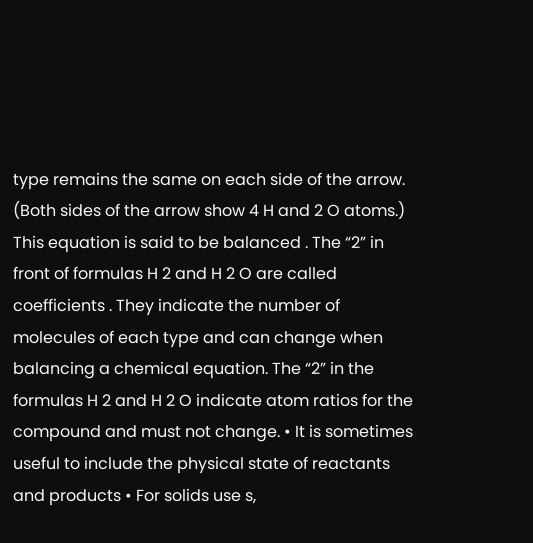type remains the same on each side of the arrow. (Both sides of the arrow show 4 H and 2 O atoms.) This equation is said to be balanced . The “2” in front of formulas H 2 and H 2 O are called coefficients . They indicate the number of molecules of each type and can change when balancing a chemical equation. The “2” in the formulas H 2 and H 2 O indicate atom ratios for the compound and must not change. • It is sometimes useful to include the physical state of reactants and products • For solids use s,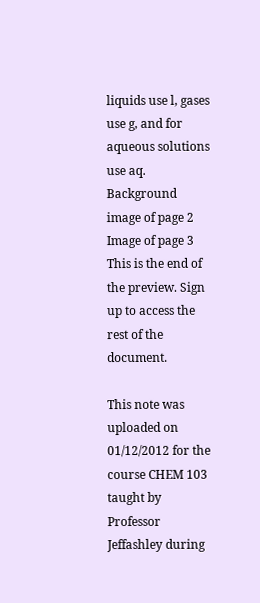liquids use l, gases use g, and for aqueous solutions use aq.
Background image of page 2
Image of page 3
This is the end of the preview. Sign up to access the rest of the document.

This note was uploaded on 01/12/2012 for the course CHEM 103 taught by Professor Jeffashley during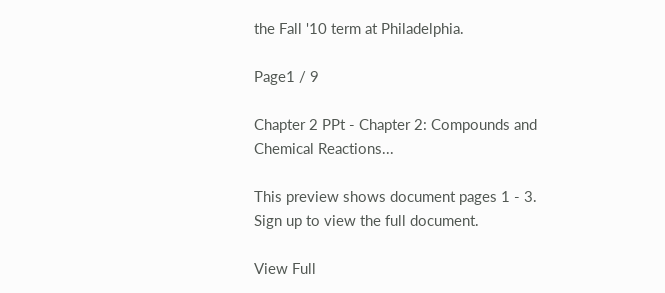the Fall '10 term at Philadelphia.

Page1 / 9

Chapter 2 PPt - Chapter 2: Compounds and Chemical Reactions...

This preview shows document pages 1 - 3. Sign up to view the full document.

View Full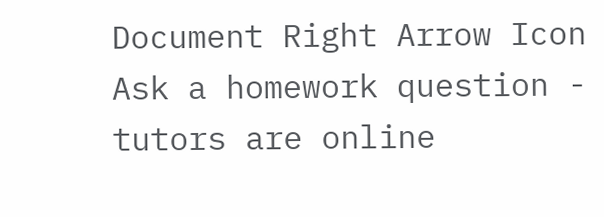Document Right Arrow Icon
Ask a homework question - tutors are online